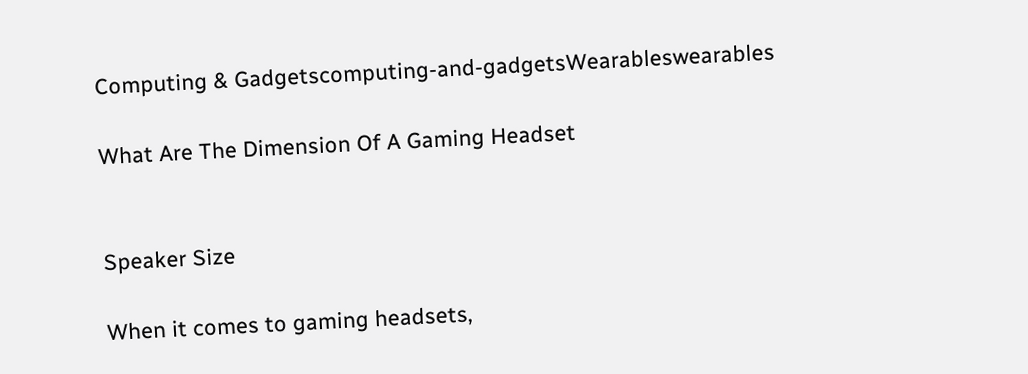Computing & Gadgetscomputing-and-gadgetsWearableswearables

What Are The Dimension Of A Gaming Headset


Speaker Size

When it comes to gaming headsets,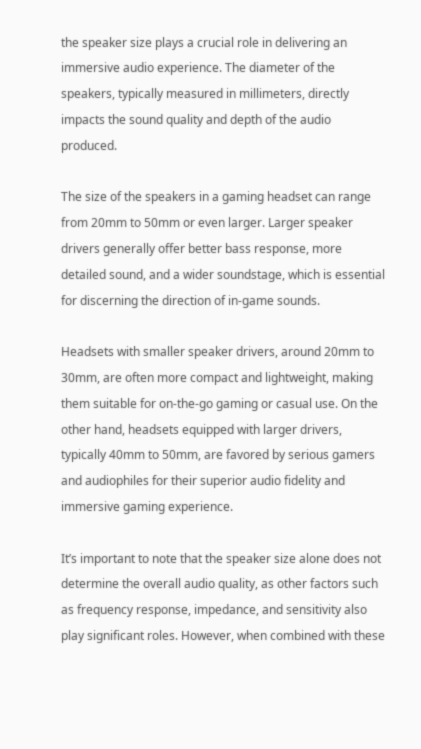the speaker size plays a crucial role in delivering an immersive audio experience. The diameter of the speakers, typically measured in millimeters, directly impacts the sound quality and depth of the audio produced.

The size of the speakers in a gaming headset can range from 20mm to 50mm or even larger. Larger speaker drivers generally offer better bass response, more detailed sound, and a wider soundstage, which is essential for discerning the direction of in-game sounds.

Headsets with smaller speaker drivers, around 20mm to 30mm, are often more compact and lightweight, making them suitable for on-the-go gaming or casual use. On the other hand, headsets equipped with larger drivers, typically 40mm to 50mm, are favored by serious gamers and audiophiles for their superior audio fidelity and immersive gaming experience.

It’s important to note that the speaker size alone does not determine the overall audio quality, as other factors such as frequency response, impedance, and sensitivity also play significant roles. However, when combined with these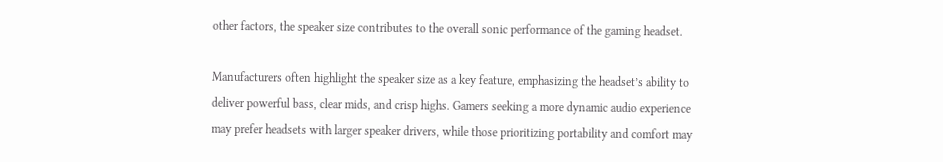other factors, the speaker size contributes to the overall sonic performance of the gaming headset.

Manufacturers often highlight the speaker size as a key feature, emphasizing the headset’s ability to deliver powerful bass, clear mids, and crisp highs. Gamers seeking a more dynamic audio experience may prefer headsets with larger speaker drivers, while those prioritizing portability and comfort may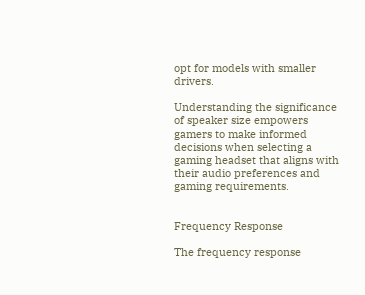opt for models with smaller drivers.

Understanding the significance of speaker size empowers gamers to make informed decisions when selecting a gaming headset that aligns with their audio preferences and gaming requirements.


Frequency Response

The frequency response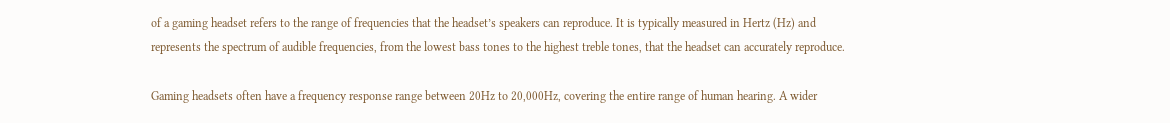of a gaming headset refers to the range of frequencies that the headset’s speakers can reproduce. It is typically measured in Hertz (Hz) and represents the spectrum of audible frequencies, from the lowest bass tones to the highest treble tones, that the headset can accurately reproduce.

Gaming headsets often have a frequency response range between 20Hz to 20,000Hz, covering the entire range of human hearing. A wider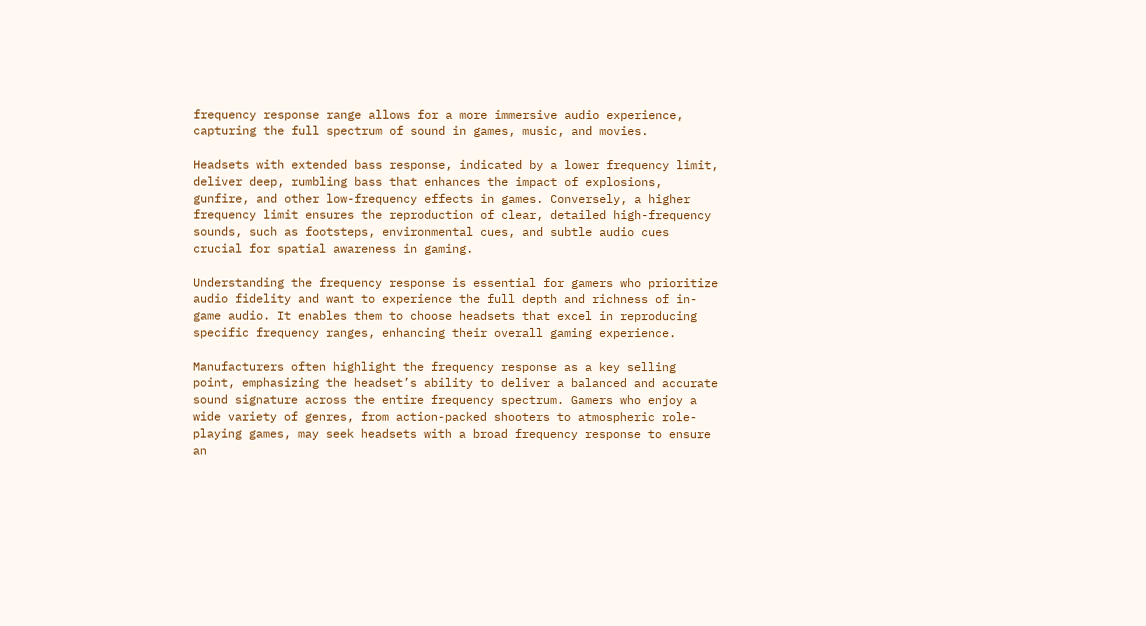frequency response range allows for a more immersive audio experience, capturing the full spectrum of sound in games, music, and movies.

Headsets with extended bass response, indicated by a lower frequency limit, deliver deep, rumbling bass that enhances the impact of explosions, gunfire, and other low-frequency effects in games. Conversely, a higher frequency limit ensures the reproduction of clear, detailed high-frequency sounds, such as footsteps, environmental cues, and subtle audio cues crucial for spatial awareness in gaming.

Understanding the frequency response is essential for gamers who prioritize audio fidelity and want to experience the full depth and richness of in-game audio. It enables them to choose headsets that excel in reproducing specific frequency ranges, enhancing their overall gaming experience.

Manufacturers often highlight the frequency response as a key selling point, emphasizing the headset’s ability to deliver a balanced and accurate sound signature across the entire frequency spectrum. Gamers who enjoy a wide variety of genres, from action-packed shooters to atmospheric role-playing games, may seek headsets with a broad frequency response to ensure an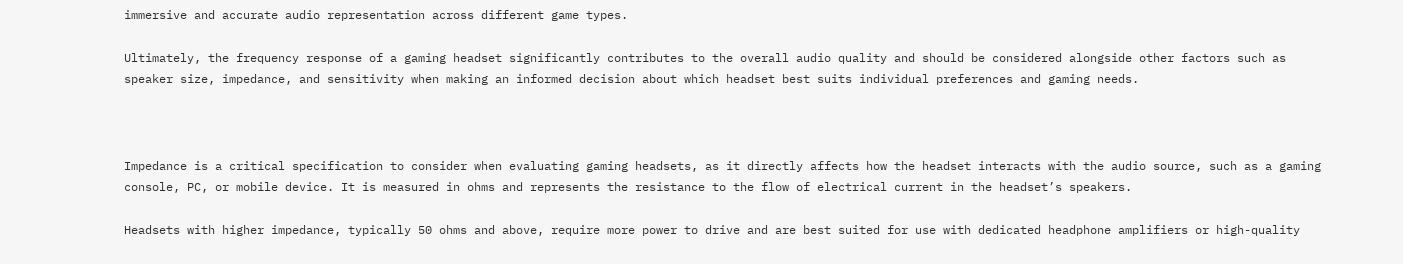immersive and accurate audio representation across different game types.

Ultimately, the frequency response of a gaming headset significantly contributes to the overall audio quality and should be considered alongside other factors such as speaker size, impedance, and sensitivity when making an informed decision about which headset best suits individual preferences and gaming needs.



Impedance is a critical specification to consider when evaluating gaming headsets, as it directly affects how the headset interacts with the audio source, such as a gaming console, PC, or mobile device. It is measured in ohms and represents the resistance to the flow of electrical current in the headset’s speakers.

Headsets with higher impedance, typically 50 ohms and above, require more power to drive and are best suited for use with dedicated headphone amplifiers or high-quality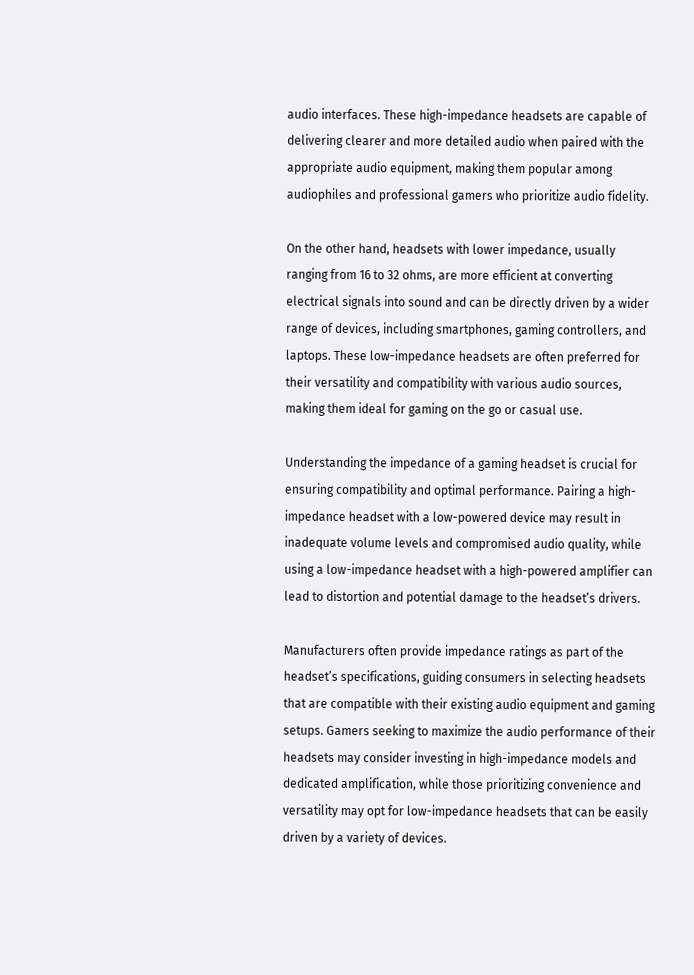audio interfaces. These high-impedance headsets are capable of delivering clearer and more detailed audio when paired with the appropriate audio equipment, making them popular among audiophiles and professional gamers who prioritize audio fidelity.

On the other hand, headsets with lower impedance, usually ranging from 16 to 32 ohms, are more efficient at converting electrical signals into sound and can be directly driven by a wider range of devices, including smartphones, gaming controllers, and laptops. These low-impedance headsets are often preferred for their versatility and compatibility with various audio sources, making them ideal for gaming on the go or casual use.

Understanding the impedance of a gaming headset is crucial for ensuring compatibility and optimal performance. Pairing a high-impedance headset with a low-powered device may result in inadequate volume levels and compromised audio quality, while using a low-impedance headset with a high-powered amplifier can lead to distortion and potential damage to the headset’s drivers.

Manufacturers often provide impedance ratings as part of the headset’s specifications, guiding consumers in selecting headsets that are compatible with their existing audio equipment and gaming setups. Gamers seeking to maximize the audio performance of their headsets may consider investing in high-impedance models and dedicated amplification, while those prioritizing convenience and versatility may opt for low-impedance headsets that can be easily driven by a variety of devices.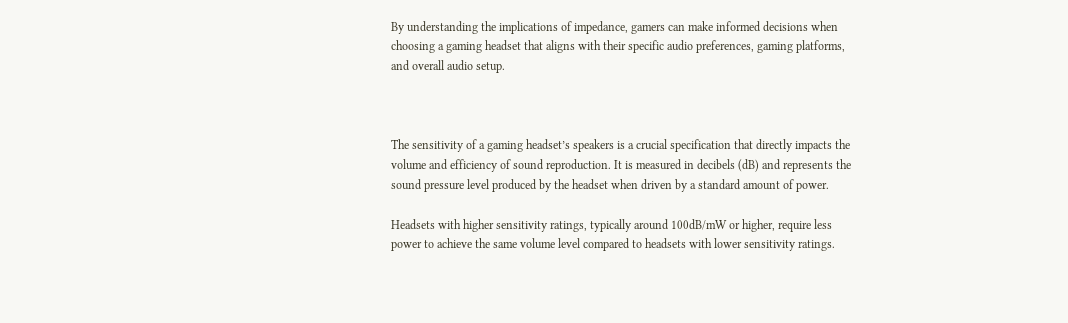By understanding the implications of impedance, gamers can make informed decisions when choosing a gaming headset that aligns with their specific audio preferences, gaming platforms, and overall audio setup.



The sensitivity of a gaming headset’s speakers is a crucial specification that directly impacts the volume and efficiency of sound reproduction. It is measured in decibels (dB) and represents the sound pressure level produced by the headset when driven by a standard amount of power.

Headsets with higher sensitivity ratings, typically around 100dB/mW or higher, require less power to achieve the same volume level compared to headsets with lower sensitivity ratings.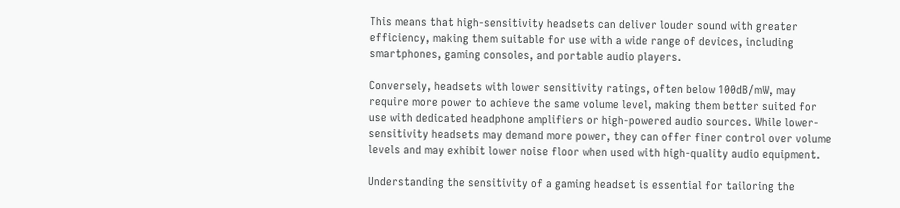This means that high-sensitivity headsets can deliver louder sound with greater efficiency, making them suitable for use with a wide range of devices, including smartphones, gaming consoles, and portable audio players.

Conversely, headsets with lower sensitivity ratings, often below 100dB/mW, may require more power to achieve the same volume level, making them better suited for use with dedicated headphone amplifiers or high-powered audio sources. While lower-sensitivity headsets may demand more power, they can offer finer control over volume levels and may exhibit lower noise floor when used with high-quality audio equipment.

Understanding the sensitivity of a gaming headset is essential for tailoring the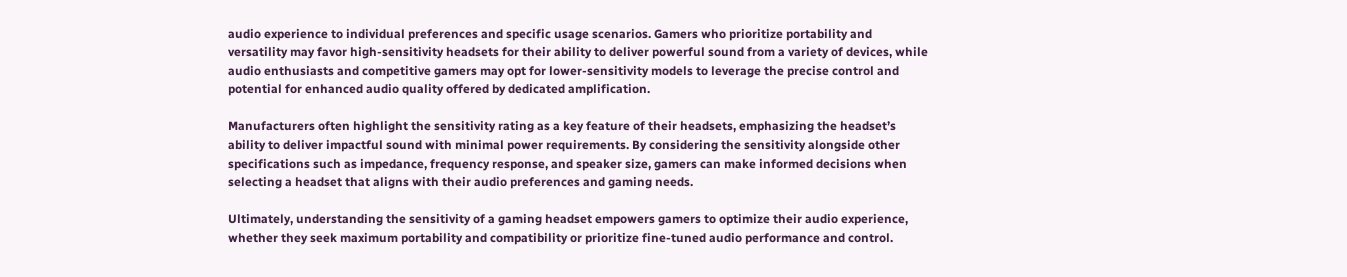audio experience to individual preferences and specific usage scenarios. Gamers who prioritize portability and versatility may favor high-sensitivity headsets for their ability to deliver powerful sound from a variety of devices, while audio enthusiasts and competitive gamers may opt for lower-sensitivity models to leverage the precise control and potential for enhanced audio quality offered by dedicated amplification.

Manufacturers often highlight the sensitivity rating as a key feature of their headsets, emphasizing the headset’s ability to deliver impactful sound with minimal power requirements. By considering the sensitivity alongside other specifications such as impedance, frequency response, and speaker size, gamers can make informed decisions when selecting a headset that aligns with their audio preferences and gaming needs.

Ultimately, understanding the sensitivity of a gaming headset empowers gamers to optimize their audio experience, whether they seek maximum portability and compatibility or prioritize fine-tuned audio performance and control.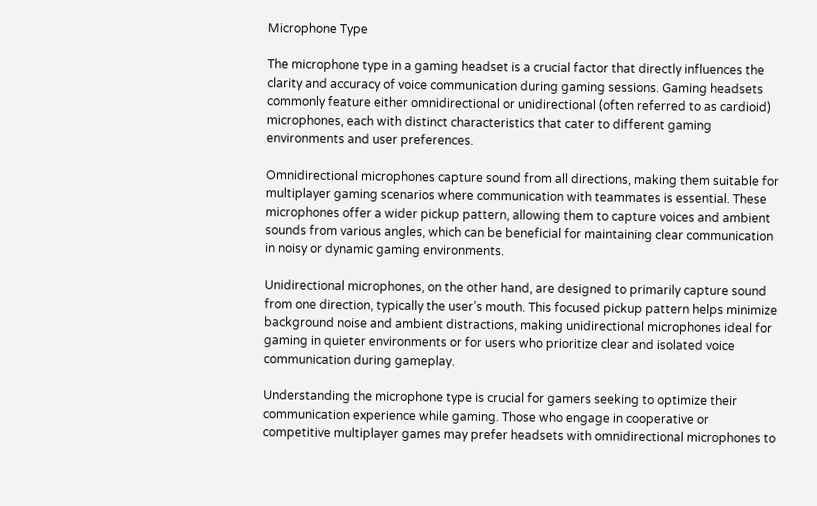Microphone Type

The microphone type in a gaming headset is a crucial factor that directly influences the clarity and accuracy of voice communication during gaming sessions. Gaming headsets commonly feature either omnidirectional or unidirectional (often referred to as cardioid) microphones, each with distinct characteristics that cater to different gaming environments and user preferences.

Omnidirectional microphones capture sound from all directions, making them suitable for multiplayer gaming scenarios where communication with teammates is essential. These microphones offer a wider pickup pattern, allowing them to capture voices and ambient sounds from various angles, which can be beneficial for maintaining clear communication in noisy or dynamic gaming environments.

Unidirectional microphones, on the other hand, are designed to primarily capture sound from one direction, typically the user’s mouth. This focused pickup pattern helps minimize background noise and ambient distractions, making unidirectional microphones ideal for gaming in quieter environments or for users who prioritize clear and isolated voice communication during gameplay.

Understanding the microphone type is crucial for gamers seeking to optimize their communication experience while gaming. Those who engage in cooperative or competitive multiplayer games may prefer headsets with omnidirectional microphones to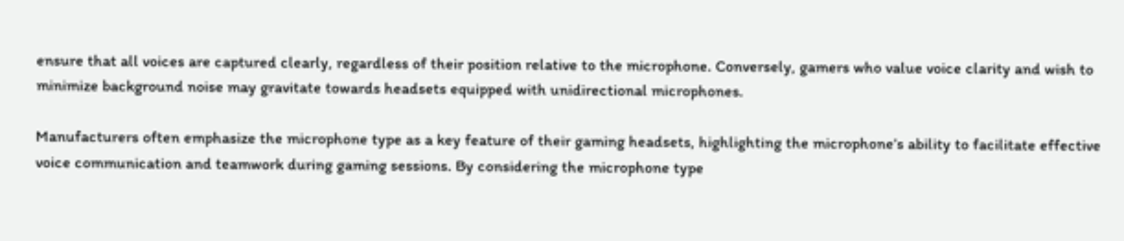ensure that all voices are captured clearly, regardless of their position relative to the microphone. Conversely, gamers who value voice clarity and wish to minimize background noise may gravitate towards headsets equipped with unidirectional microphones.

Manufacturers often emphasize the microphone type as a key feature of their gaming headsets, highlighting the microphone’s ability to facilitate effective voice communication and teamwork during gaming sessions. By considering the microphone type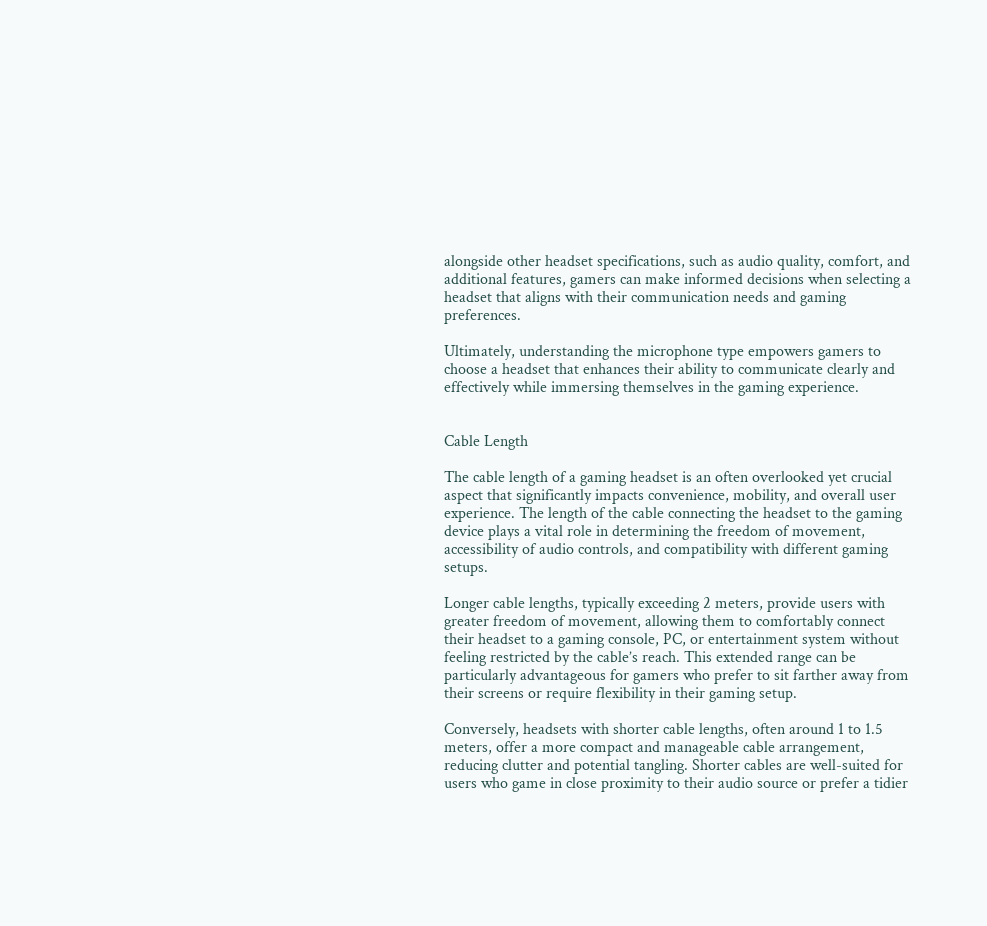alongside other headset specifications, such as audio quality, comfort, and additional features, gamers can make informed decisions when selecting a headset that aligns with their communication needs and gaming preferences.

Ultimately, understanding the microphone type empowers gamers to choose a headset that enhances their ability to communicate clearly and effectively while immersing themselves in the gaming experience.


Cable Length

The cable length of a gaming headset is an often overlooked yet crucial aspect that significantly impacts convenience, mobility, and overall user experience. The length of the cable connecting the headset to the gaming device plays a vital role in determining the freedom of movement, accessibility of audio controls, and compatibility with different gaming setups.

Longer cable lengths, typically exceeding 2 meters, provide users with greater freedom of movement, allowing them to comfortably connect their headset to a gaming console, PC, or entertainment system without feeling restricted by the cable’s reach. This extended range can be particularly advantageous for gamers who prefer to sit farther away from their screens or require flexibility in their gaming setup.

Conversely, headsets with shorter cable lengths, often around 1 to 1.5 meters, offer a more compact and manageable cable arrangement, reducing clutter and potential tangling. Shorter cables are well-suited for users who game in close proximity to their audio source or prefer a tidier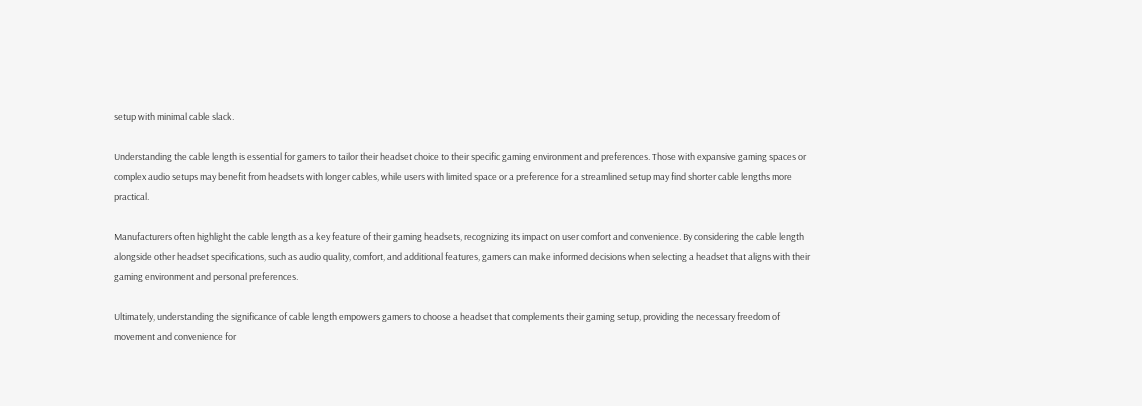setup with minimal cable slack.

Understanding the cable length is essential for gamers to tailor their headset choice to their specific gaming environment and preferences. Those with expansive gaming spaces or complex audio setups may benefit from headsets with longer cables, while users with limited space or a preference for a streamlined setup may find shorter cable lengths more practical.

Manufacturers often highlight the cable length as a key feature of their gaming headsets, recognizing its impact on user comfort and convenience. By considering the cable length alongside other headset specifications, such as audio quality, comfort, and additional features, gamers can make informed decisions when selecting a headset that aligns with their gaming environment and personal preferences.

Ultimately, understanding the significance of cable length empowers gamers to choose a headset that complements their gaming setup, providing the necessary freedom of movement and convenience for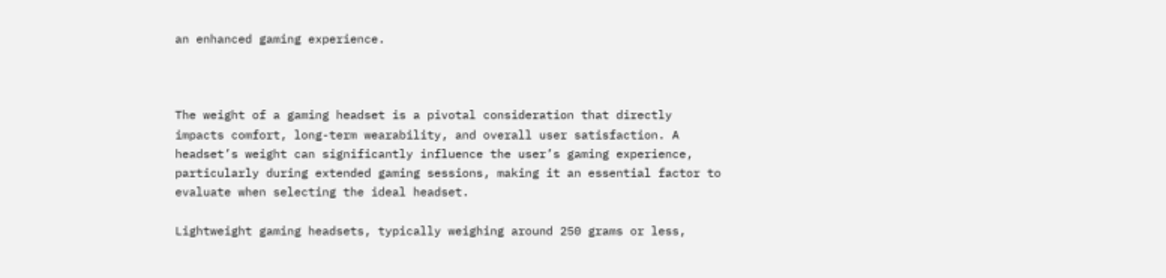an enhanced gaming experience.



The weight of a gaming headset is a pivotal consideration that directly impacts comfort, long-term wearability, and overall user satisfaction. A headset’s weight can significantly influence the user’s gaming experience, particularly during extended gaming sessions, making it an essential factor to evaluate when selecting the ideal headset.

Lightweight gaming headsets, typically weighing around 250 grams or less,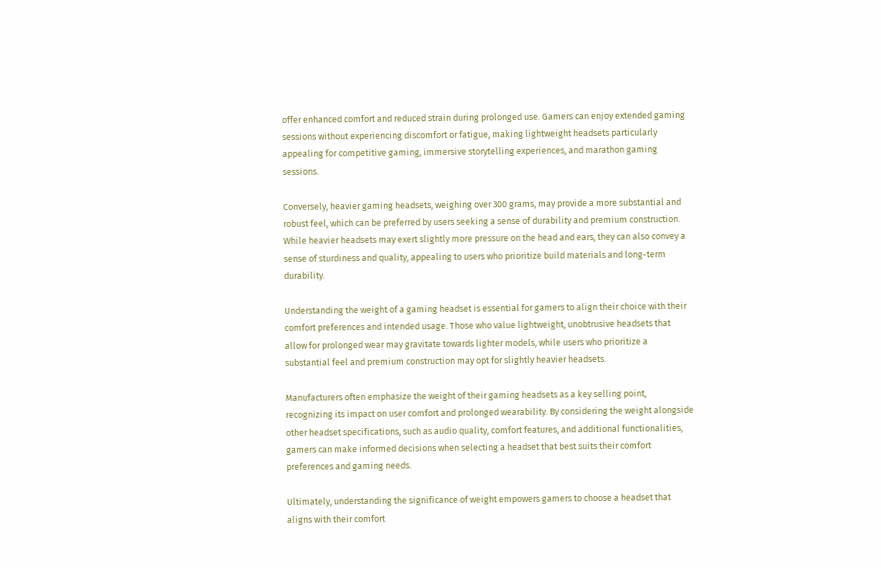offer enhanced comfort and reduced strain during prolonged use. Gamers can enjoy extended gaming sessions without experiencing discomfort or fatigue, making lightweight headsets particularly appealing for competitive gaming, immersive storytelling experiences, and marathon gaming sessions.

Conversely, heavier gaming headsets, weighing over 300 grams, may provide a more substantial and robust feel, which can be preferred by users seeking a sense of durability and premium construction. While heavier headsets may exert slightly more pressure on the head and ears, they can also convey a sense of sturdiness and quality, appealing to users who prioritize build materials and long-term durability.

Understanding the weight of a gaming headset is essential for gamers to align their choice with their comfort preferences and intended usage. Those who value lightweight, unobtrusive headsets that allow for prolonged wear may gravitate towards lighter models, while users who prioritize a substantial feel and premium construction may opt for slightly heavier headsets.

Manufacturers often emphasize the weight of their gaming headsets as a key selling point, recognizing its impact on user comfort and prolonged wearability. By considering the weight alongside other headset specifications, such as audio quality, comfort features, and additional functionalities, gamers can make informed decisions when selecting a headset that best suits their comfort preferences and gaming needs.

Ultimately, understanding the significance of weight empowers gamers to choose a headset that aligns with their comfort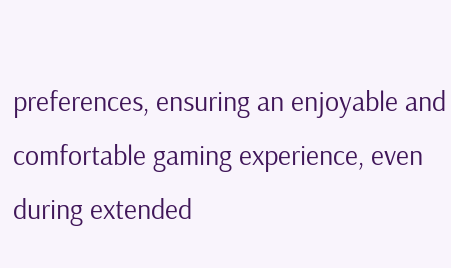preferences, ensuring an enjoyable and comfortable gaming experience, even during extended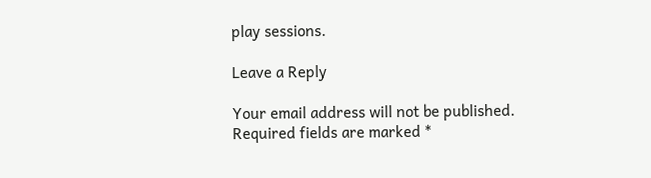play sessions.

Leave a Reply

Your email address will not be published. Required fields are marked *